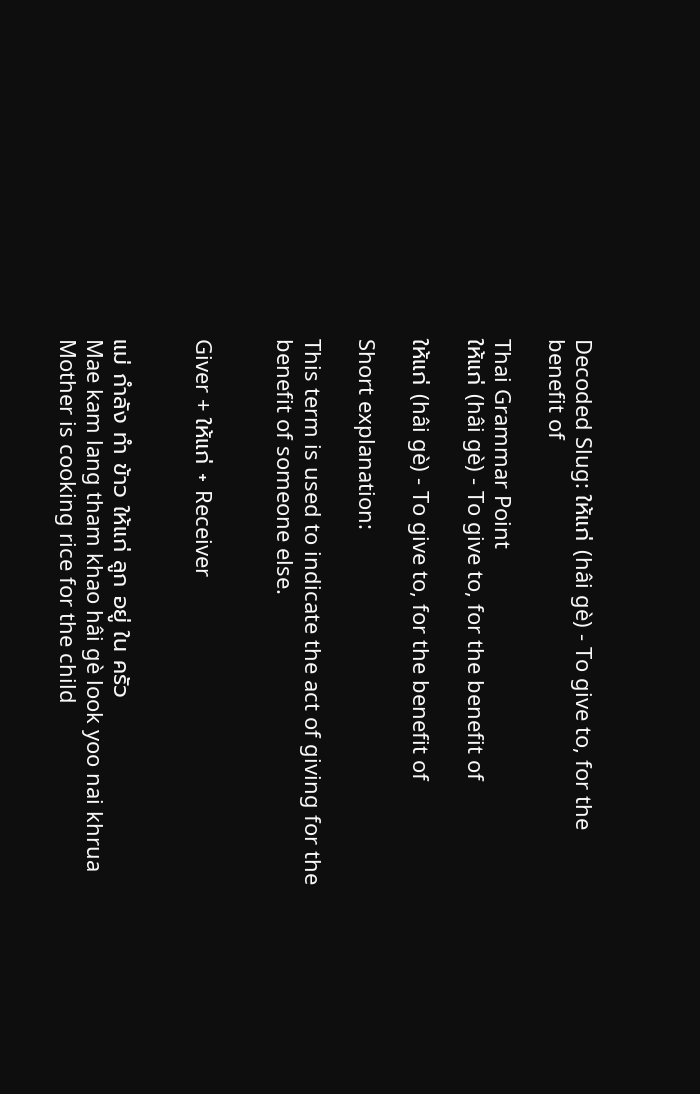Decoded Slug: ให้แก่ (hâi gè) - To give to, for the benefit of

Thai Grammar Point
ให้แก่ (hâi gè) - To give to, for the benefit of

ให้แก่ (hâi gè) - To give to, for the benefit of

Short explanation:

This term is used to indicate the act of giving for the benefit of someone else.


Giver + ให้แก่ + Receiver


แม่ กำลัง ทำ ข้าว ให้แก่ ลูก อยู่ ใน ครัว
Mae kam lang tham khao hâi gè look yoo nai khrua
Mother is cooking rice for the child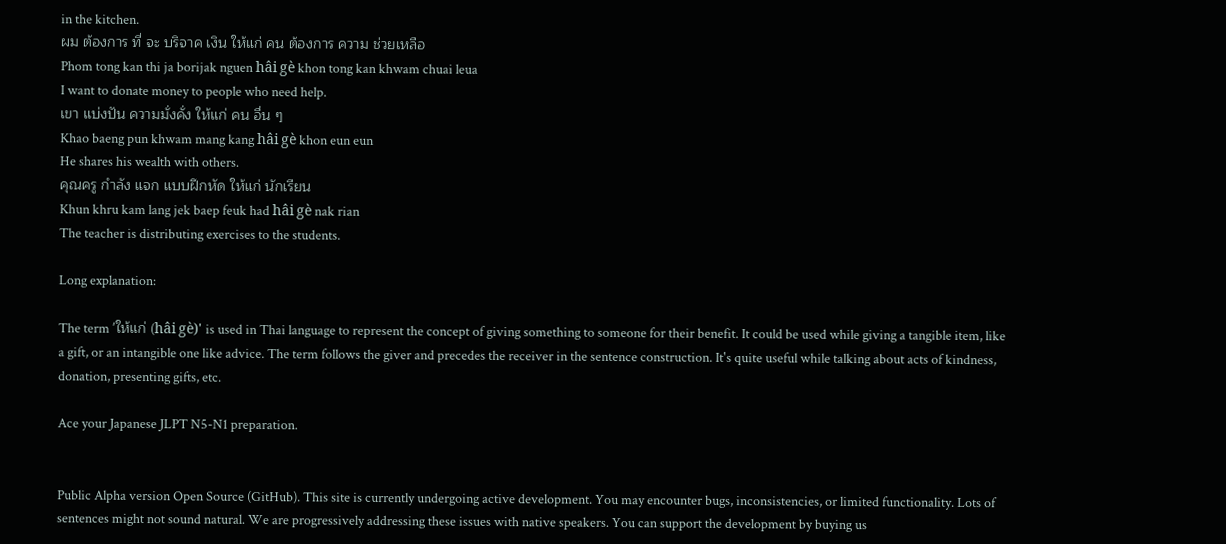in the kitchen.
ผม ต้องการ ที่ จะ บริจาค เงิน ให้แก่ คน ต้องการ ความ ช่วยเหลือ
Phom tong kan thi ja borijak nguen hâi gè khon tong kan khwam chuai leua
I want to donate money to people who need help.
เขา แบ่งปัน ความมั่งคั่ง ให้แก่ คน อื่น ๆ
Khao baeng pun khwam mang kang hâi gè khon eun eun
He shares his wealth with others.
คุณครู กำลัง แจก แบบฝึกหัด ให้แก่ นักเรียน
Khun khru kam lang jek baep feuk had hâi gè nak rian
The teacher is distributing exercises to the students.

Long explanation:

The term 'ให้แก่ (hâi gè)' is used in Thai language to represent the concept of giving something to someone for their benefit. It could be used while giving a tangible item, like a gift, or an intangible one like advice. The term follows the giver and precedes the receiver in the sentence construction. It's quite useful while talking about acts of kindness, donation, presenting gifts, etc.

Ace your Japanese JLPT N5-N1 preparation.


Public Alpha version Open Source (GitHub). This site is currently undergoing active development. You may encounter bugs, inconsistencies, or limited functionality. Lots of sentences might not sound natural. We are progressively addressing these issues with native speakers. You can support the development by buying us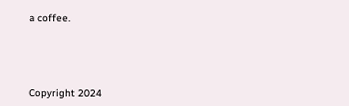a coffee.




Copyright 2024